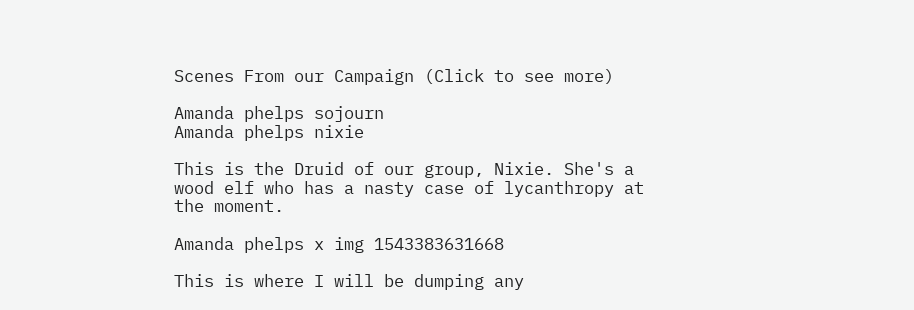Scenes From our Campaign (Click to see more)

Amanda phelps sojourn
Amanda phelps nixie

This is the Druid of our group, Nixie. She's a wood elf who has a nasty case of lycanthropy at the moment.

Amanda phelps x img 1543383631668

This is where I will be dumping any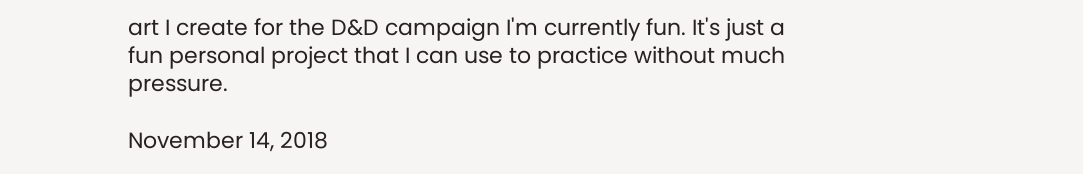art I create for the D&D campaign I'm currently fun. It's just a fun personal project that I can use to practice without much pressure.

November 14, 2018